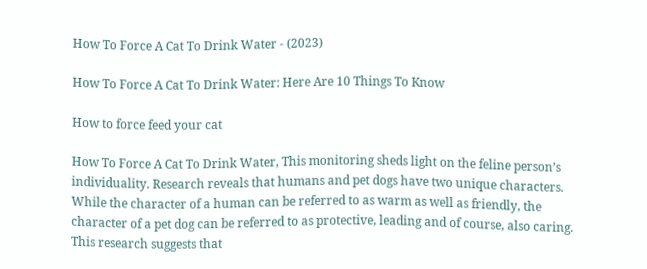How To Force A Cat To Drink Water - (2023)

How To Force A Cat To Drink Water: Here Are 10 Things To Know

How to force feed your cat

How To Force A Cat To Drink Water, This monitoring sheds light on the feline person’s individuality. Research reveals that humans and pet dogs have two unique characters. While the character of a human can be referred to as warm as well as friendly, the character of a pet dog can be referred to as protective, leading and of course, also caring. This research suggests that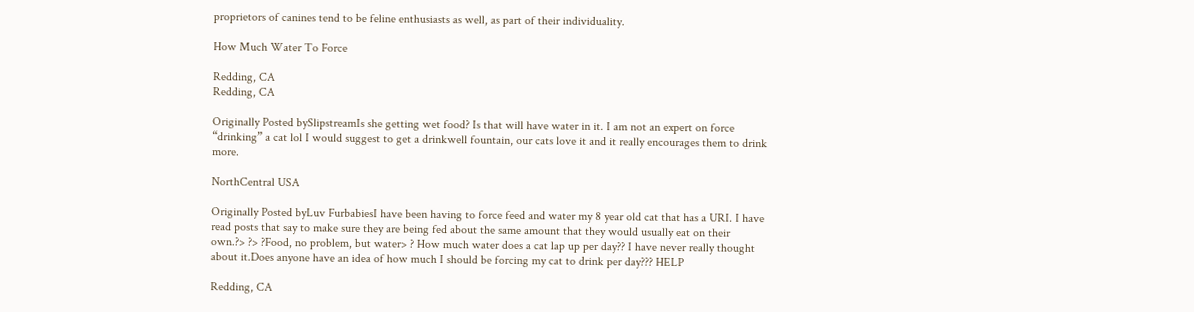proprietors of canines tend to be feline enthusiasts as well, as part of their individuality.

How Much Water To Force

Redding, CA
Redding, CA

Originally Posted bySlipstreamIs she getting wet food? Is that will have water in it. I am not an expert on force “drinking” a cat lol I would suggest to get a drinkwell fountain, our cats love it and it really encourages them to drink more.

NorthCentral USA

Originally Posted byLuv FurbabiesI have been having to force feed and water my 8 year old cat that has a URI. I have read posts that say to make sure they are being fed about the same amount that they would usually eat on their own.?> ?> ?Food, no problem, but water> ? How much water does a cat lap up per day?? I have never really thought about it.Does anyone have an idea of how much I should be forcing my cat to drink per day??? HELP

Redding, CA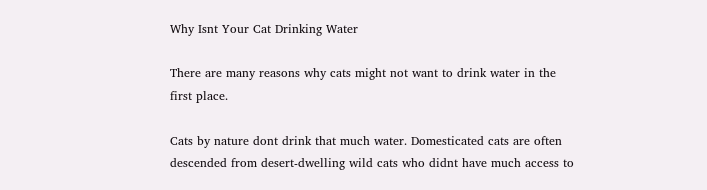Why Isnt Your Cat Drinking Water

There are many reasons why cats might not want to drink water in the first place.

Cats by nature dont drink that much water. Domesticated cats are often descended from desert-dwelling wild cats who didnt have much access to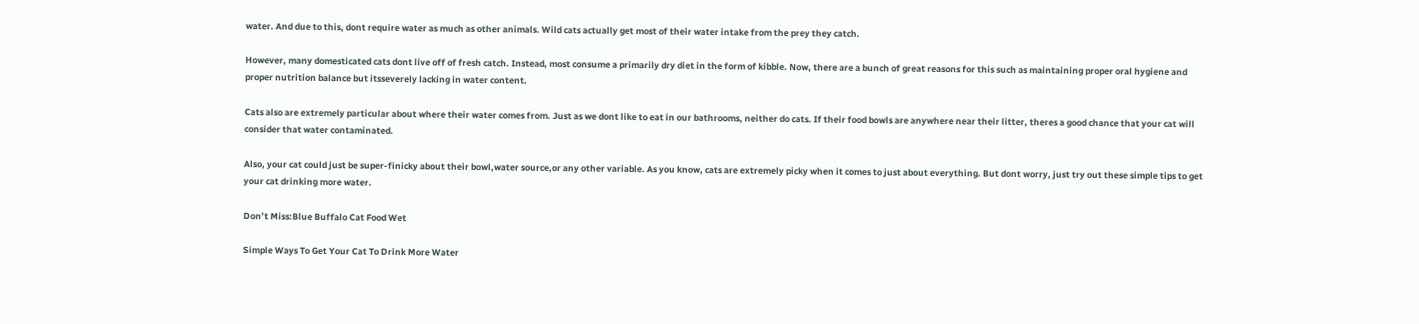water. And due to this, dont require water as much as other animals. Wild cats actually get most of their water intake from the prey they catch.

However, many domesticated cats dont live off of fresh catch. Instead, most consume a primarily dry diet in the form of kibble. Now, there are a bunch of great reasons for this such as maintaining proper oral hygiene and proper nutrition balance but itsseverely lacking in water content.

Cats also are extremely particular about where their water comes from. Just as we dont like to eat in our bathrooms, neither do cats. If their food bowls are anywhere near their litter, theres a good chance that your cat will consider that water contaminated.

Also, your cat could just be super-finicky about their bowl,water source,or any other variable. As you know, cats are extremely picky when it comes to just about everything. But dont worry, just try out these simple tips to get your cat drinking more water.

Don’t Miss:Blue Buffalo Cat Food Wet

Simple Ways To Get Your Cat To Drink More Water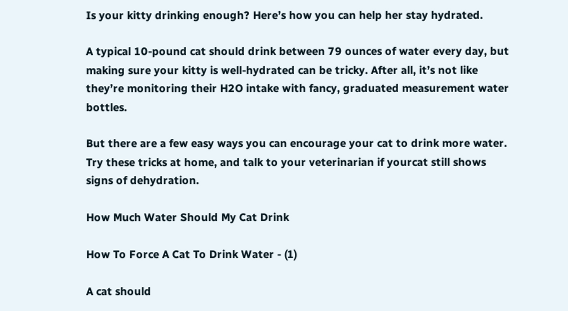Is your kitty drinking enough? Here’s how you can help her stay hydrated.

A typical 10-pound cat should drink between 79 ounces of water every day, but making sure your kitty is well-hydrated can be tricky. After all, it’s not like they’re monitoring their H2O intake with fancy, graduated measurement water bottles.

But there are a few easy ways you can encourage your cat to drink more water. Try these tricks at home, and talk to your veterinarian if yourcat still shows signs of dehydration.

How Much Water Should My Cat Drink

How To Force A Cat To Drink Water - (1)

A cat should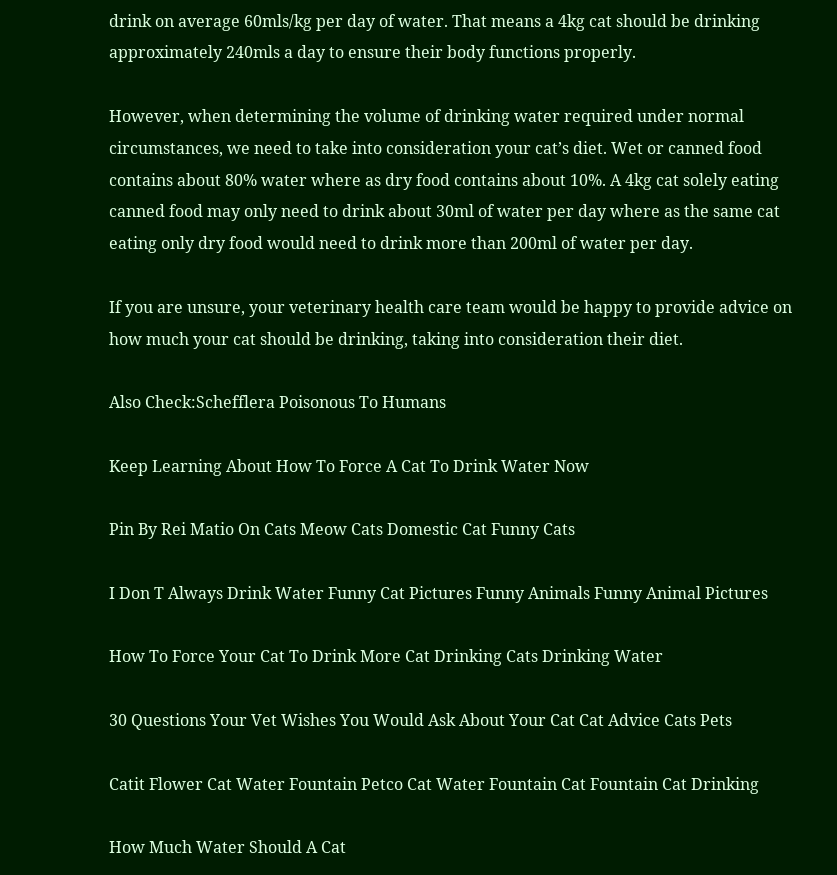drink on average 60mls/kg per day of water. That means a 4kg cat should be drinking approximately 240mls a day to ensure their body functions properly.

However, when determining the volume of drinking water required under normal circumstances, we need to take into consideration your cat’s diet. Wet or canned food contains about 80% water where as dry food contains about 10%. A 4kg cat solely eating canned food may only need to drink about 30ml of water per day where as the same cat eating only dry food would need to drink more than 200ml of water per day.

If you are unsure, your veterinary health care team would be happy to provide advice on how much your cat should be drinking, taking into consideration their diet.

Also Check:Schefflera Poisonous To Humans

Keep Learning About How To Force A Cat To Drink Water Now

Pin By Rei Matio On Cats Meow Cats Domestic Cat Funny Cats

I Don T Always Drink Water Funny Cat Pictures Funny Animals Funny Animal Pictures

How To Force Your Cat To Drink More Cat Drinking Cats Drinking Water

30 Questions Your Vet Wishes You Would Ask About Your Cat Cat Advice Cats Pets

Catit Flower Cat Water Fountain Petco Cat Water Fountain Cat Fountain Cat Drinking

How Much Water Should A Cat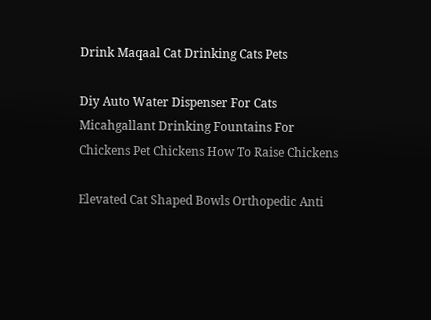Drink Maqaal Cat Drinking Cats Pets

Diy Auto Water Dispenser For Cats Micahgallant Drinking Fountains For Chickens Pet Chickens How To Raise Chickens

Elevated Cat Shaped Bowls Orthopedic Anti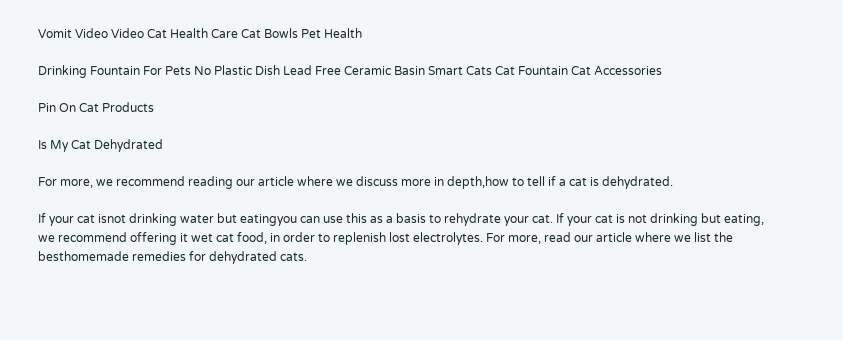Vomit Video Video Cat Health Care Cat Bowls Pet Health

Drinking Fountain For Pets No Plastic Dish Lead Free Ceramic Basin Smart Cats Cat Fountain Cat Accessories

Pin On Cat Products

Is My Cat Dehydrated

For more, we recommend reading our article where we discuss more in depth,how to tell if a cat is dehydrated.

If your cat isnot drinking water but eatingyou can use this as a basis to rehydrate your cat. If your cat is not drinking but eating, we recommend offering it wet cat food, in order to replenish lost electrolytes. For more, read our article where we list the besthomemade remedies for dehydrated cats.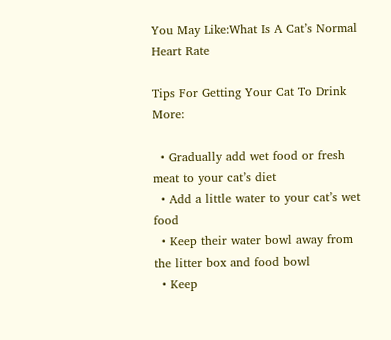You May Like:What Is A Cat’s Normal Heart Rate

Tips For Getting Your Cat To Drink More:

  • Gradually add wet food or fresh meat to your cat’s diet
  • Add a little water to your cat’s wet food
  • Keep their water bowl away from the litter box and food bowl
  • Keep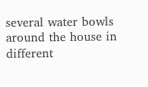several water bowls around the house in different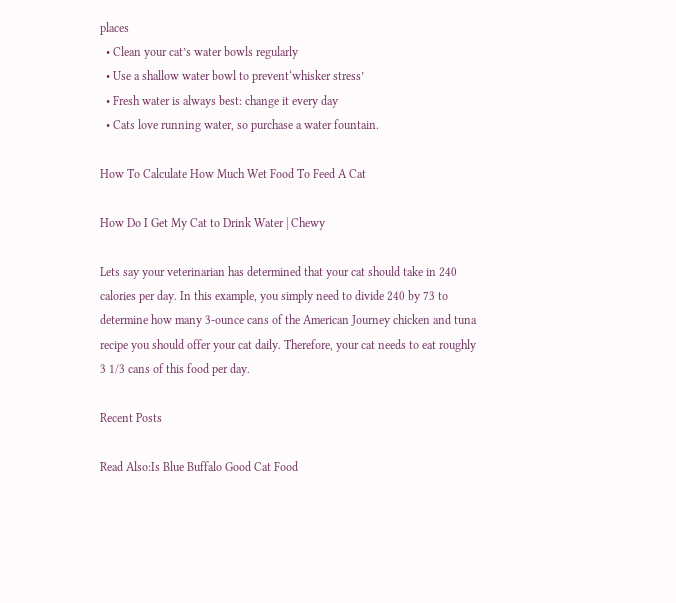places
  • Clean your cat’s water bowls regularly
  • Use a shallow water bowl to prevent‘whisker stress’
  • Fresh water is always best: change it every day
  • Cats love running water, so purchase a water fountain.

How To Calculate How Much Wet Food To Feed A Cat

How Do I Get My Cat to Drink Water | Chewy

Lets say your veterinarian has determined that your cat should take in 240 calories per day. In this example, you simply need to divide 240 by 73 to determine how many 3-ounce cans of the American Journey chicken and tuna recipe you should offer your cat daily. Therefore, your cat needs to eat roughly 3 1/3 cans of this food per day.

Recent Posts

Read Also:Is Blue Buffalo Good Cat Food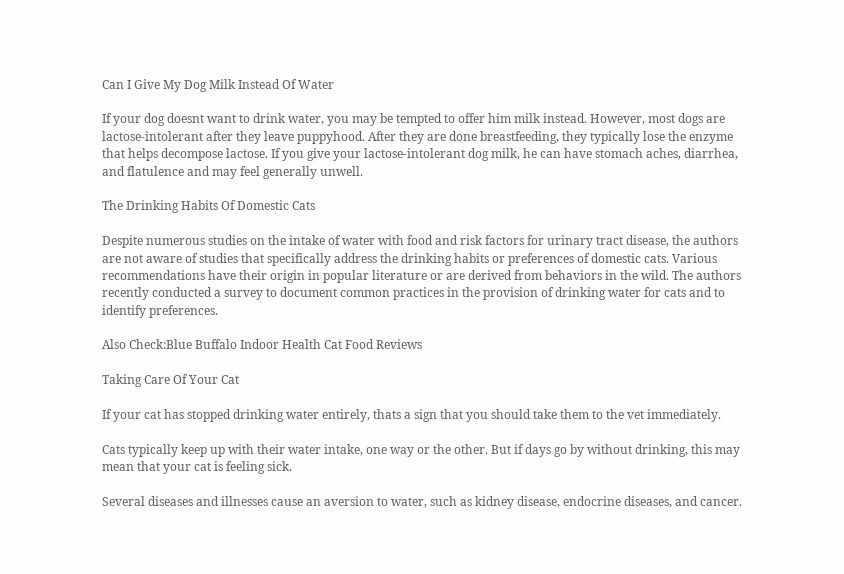Can I Give My Dog Milk Instead Of Water

If your dog doesnt want to drink water, you may be tempted to offer him milk instead. However, most dogs are lactose-intolerant after they leave puppyhood. After they are done breastfeeding, they typically lose the enzyme that helps decompose lactose. If you give your lactose-intolerant dog milk, he can have stomach aches, diarrhea, and flatulence and may feel generally unwell.

The Drinking Habits Of Domestic Cats

Despite numerous studies on the intake of water with food and risk factors for urinary tract disease, the authors are not aware of studies that specifically address the drinking habits or preferences of domestic cats. Various recommendations have their origin in popular literature or are derived from behaviors in the wild. The authors recently conducted a survey to document common practices in the provision of drinking water for cats and to identify preferences.

Also Check:Blue Buffalo Indoor Health Cat Food Reviews

Taking Care Of Your Cat

If your cat has stopped drinking water entirely, thats a sign that you should take them to the vet immediately.

Cats typically keep up with their water intake, one way or the other. But if days go by without drinking, this may mean that your cat is feeling sick.

Several diseases and illnesses cause an aversion to water, such as kidney disease, endocrine diseases, and cancer.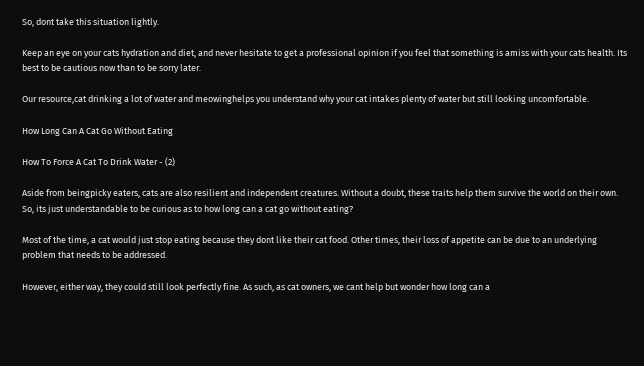So, dont take this situation lightly.

Keep an eye on your cats hydration and diet, and never hesitate to get a professional opinion if you feel that something is amiss with your cats health. Its best to be cautious now than to be sorry later.

Our resource,cat drinking a lot of water and meowinghelps you understand why your cat intakes plenty of water but still looking uncomfortable.

How Long Can A Cat Go Without Eating

How To Force A Cat To Drink Water - (2)

Aside from beingpicky eaters, cats are also resilient and independent creatures. Without a doubt, these traits help them survive the world on their own. So, its just understandable to be curious as to how long can a cat go without eating?

Most of the time, a cat would just stop eating because they dont like their cat food. Other times, their loss of appetite can be due to an underlying problem that needs to be addressed.

However, either way, they could still look perfectly fine. As such, as cat owners, we cant help but wonder how long can a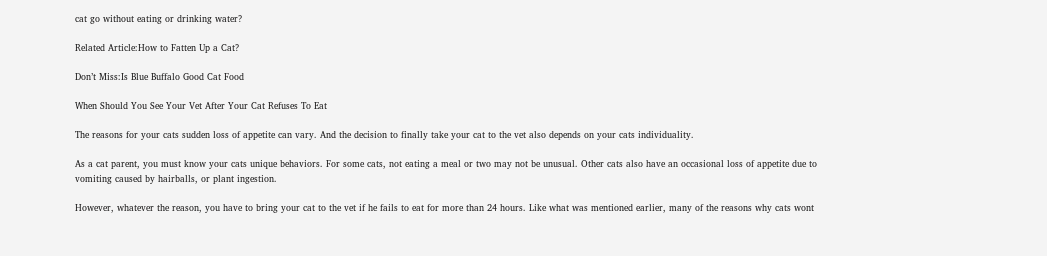cat go without eating or drinking water?

Related Article:How to Fatten Up a Cat?

Don’t Miss:Is Blue Buffalo Good Cat Food

When Should You See Your Vet After Your Cat Refuses To Eat

The reasons for your cats sudden loss of appetite can vary. And the decision to finally take your cat to the vet also depends on your cats individuality.

As a cat parent, you must know your cats unique behaviors. For some cats, not eating a meal or two may not be unusual. Other cats also have an occasional loss of appetite due to vomiting caused by hairballs, or plant ingestion.

However, whatever the reason, you have to bring your cat to the vet if he fails to eat for more than 24 hours. Like what was mentioned earlier, many of the reasons why cats wont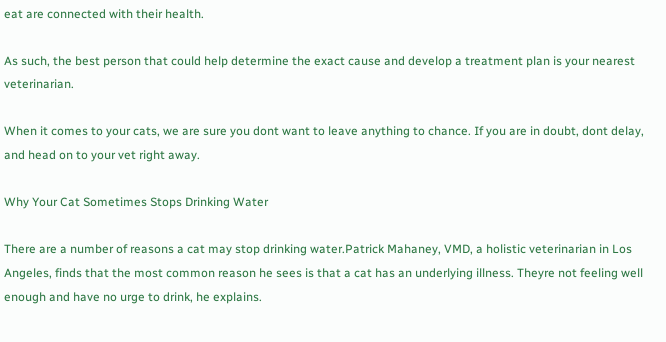eat are connected with their health.

As such, the best person that could help determine the exact cause and develop a treatment plan is your nearest veterinarian.

When it comes to your cats, we are sure you dont want to leave anything to chance. If you are in doubt, dont delay, and head on to your vet right away.

Why Your Cat Sometimes Stops Drinking Water

There are a number of reasons a cat may stop drinking water.Patrick Mahaney, VMD, a holistic veterinarian in Los Angeles, finds that the most common reason he sees is that a cat has an underlying illness. Theyre not feeling well enough and have no urge to drink, he explains.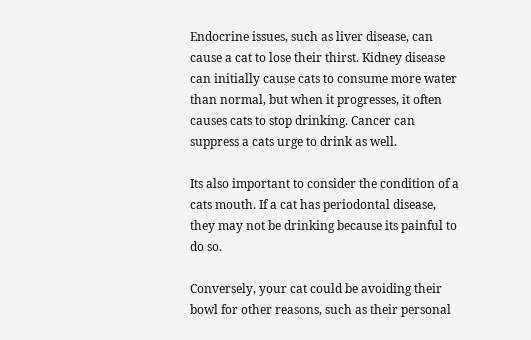Endocrine issues, such as liver disease, can cause a cat to lose their thirst. Kidney disease can initially cause cats to consume more water than normal, but when it progresses, it often causes cats to stop drinking. Cancer can suppress a cats urge to drink as well.

Its also important to consider the condition of a cats mouth. If a cat has periodontal disease, they may not be drinking because its painful to do so.

Conversely, your cat could be avoiding their bowl for other reasons, such as their personal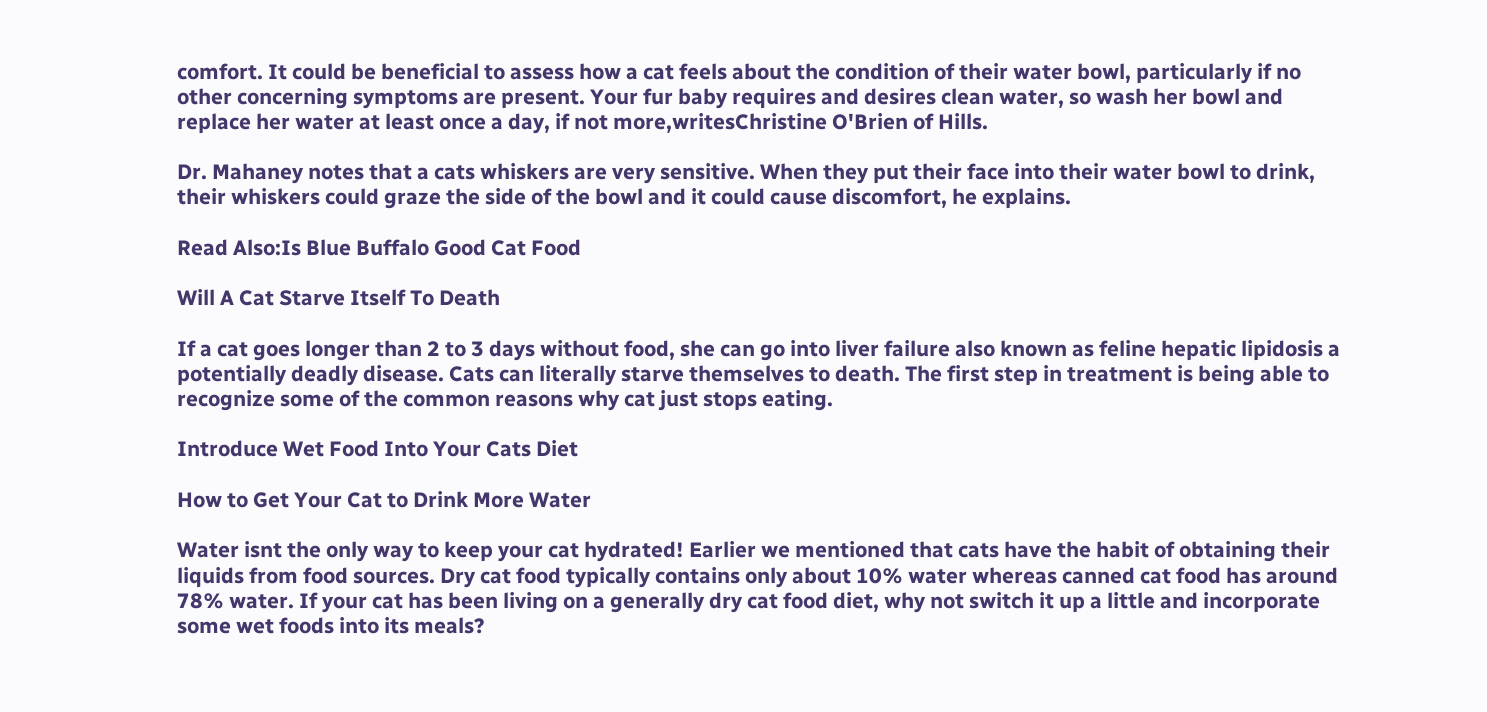comfort. It could be beneficial to assess how a cat feels about the condition of their water bowl, particularly if no other concerning symptoms are present. Your fur baby requires and desires clean water, so wash her bowl and replace her water at least once a day, if not more,writesChristine O'Brien of Hills.

Dr. Mahaney notes that a cats whiskers are very sensitive. When they put their face into their water bowl to drink, their whiskers could graze the side of the bowl and it could cause discomfort, he explains.

Read Also:Is Blue Buffalo Good Cat Food

Will A Cat Starve Itself To Death

If a cat goes longer than 2 to 3 days without food, she can go into liver failure also known as feline hepatic lipidosis a potentially deadly disease. Cats can literally starve themselves to death. The first step in treatment is being able to recognize some of the common reasons why cat just stops eating.

Introduce Wet Food Into Your Cats Diet

How to Get Your Cat to Drink More Water

Water isnt the only way to keep your cat hydrated! Earlier we mentioned that cats have the habit of obtaining their liquids from food sources. Dry cat food typically contains only about 10% water whereas canned cat food has around 78% water. If your cat has been living on a generally dry cat food diet, why not switch it up a little and incorporate some wet foods into its meals?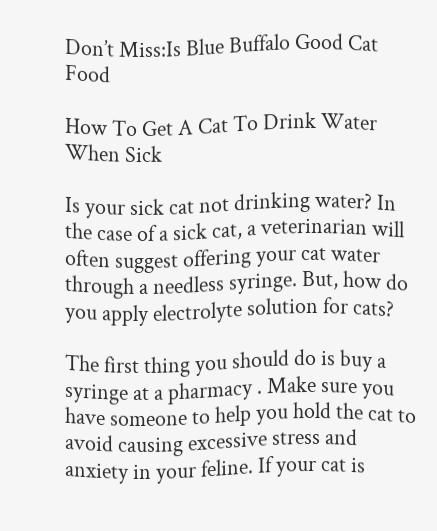Don’t Miss:Is Blue Buffalo Good Cat Food

How To Get A Cat To Drink Water When Sick

Is your sick cat not drinking water? In the case of a sick cat, a veterinarian will often suggest offering your cat water through a needless syringe. But, how do you apply electrolyte solution for cats?

The first thing you should do is buy a syringe at a pharmacy . Make sure you have someone to help you hold the cat to avoid causing excessive stress and anxiety in your feline. If your cat is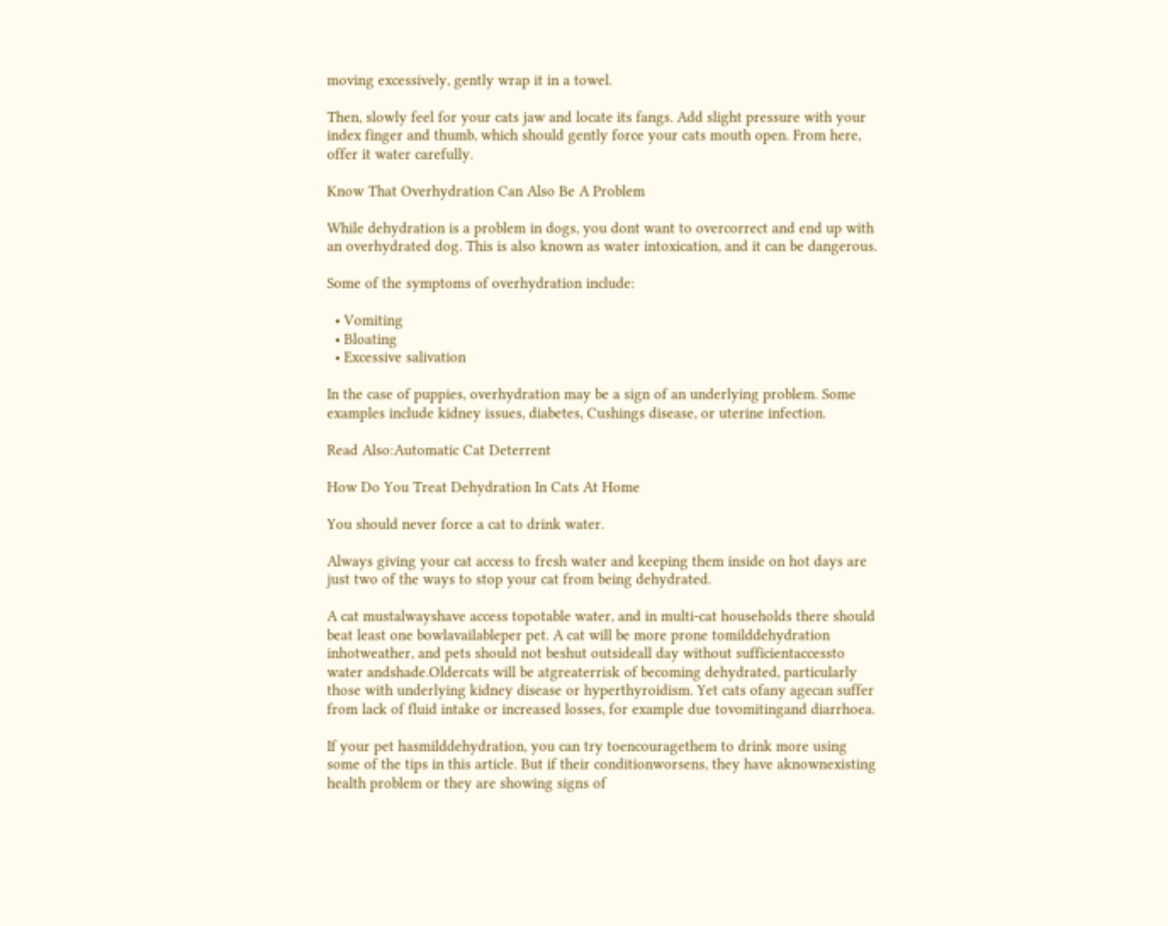moving excessively, gently wrap it in a towel.

Then, slowly feel for your cats jaw and locate its fangs. Add slight pressure with your index finger and thumb, which should gently force your cats mouth open. From here, offer it water carefully.

Know That Overhydration Can Also Be A Problem

While dehydration is a problem in dogs, you dont want to overcorrect and end up with an overhydrated dog. This is also known as water intoxication, and it can be dangerous.

Some of the symptoms of overhydration include:

  • Vomiting
  • Bloating
  • Excessive salivation

In the case of puppies, overhydration may be a sign of an underlying problem. Some examples include kidney issues, diabetes, Cushings disease, or uterine infection.

Read Also:Automatic Cat Deterrent

How Do You Treat Dehydration In Cats At Home

You should never force a cat to drink water.

Always giving your cat access to fresh water and keeping them inside on hot days are just two of the ways to stop your cat from being dehydrated.

A cat mustalwayshave access topotable water, and in multi-cat households there should beat least one bowlavailableper pet. A cat will be more prone tomilddehydration inhotweather, and pets should not beshut outsideall day without sufficientaccessto water andshade.Oldercats will be atgreaterrisk of becoming dehydrated, particularly those with underlying kidney disease or hyperthyroidism. Yet cats ofany agecan suffer from lack of fluid intake or increased losses, for example due tovomitingand diarrhoea.

If your pet hasmilddehydration, you can try toencouragethem to drink more using some of the tips in this article. But if their conditionworsens, they have aknownexisting health problem or they are showing signs of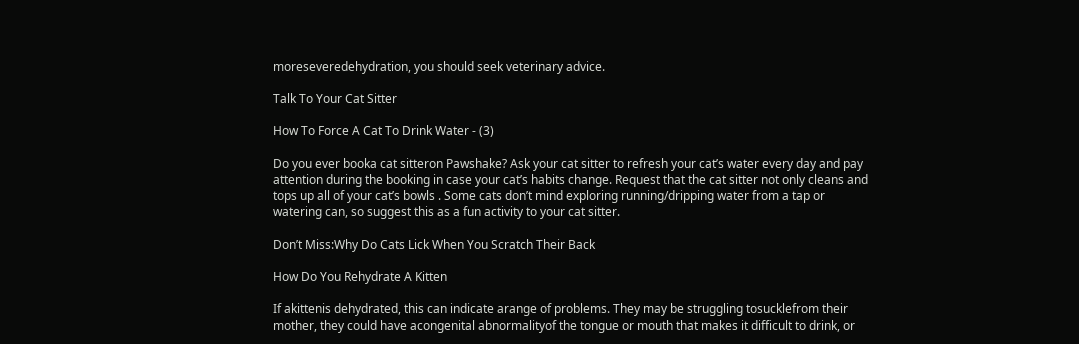moreseveredehydration, you should seek veterinary advice.

Talk To Your Cat Sitter

How To Force A Cat To Drink Water - (3)

Do you ever booka cat sitteron Pawshake? Ask your cat sitter to refresh your cat’s water every day and pay attention during the booking in case your cat’s habits change. Request that the cat sitter not only cleans and tops up all of your cat’s bowls . Some cats don’t mind exploring running/dripping water from a tap or watering can, so suggest this as a fun activity to your cat sitter.

Don’t Miss:Why Do Cats Lick When You Scratch Their Back

How Do You Rehydrate A Kitten

If akittenis dehydrated, this can indicate arange of problems. They may be struggling tosucklefrom their mother, they could have acongenital abnormalityof the tongue or mouth that makes it difficult to drink, or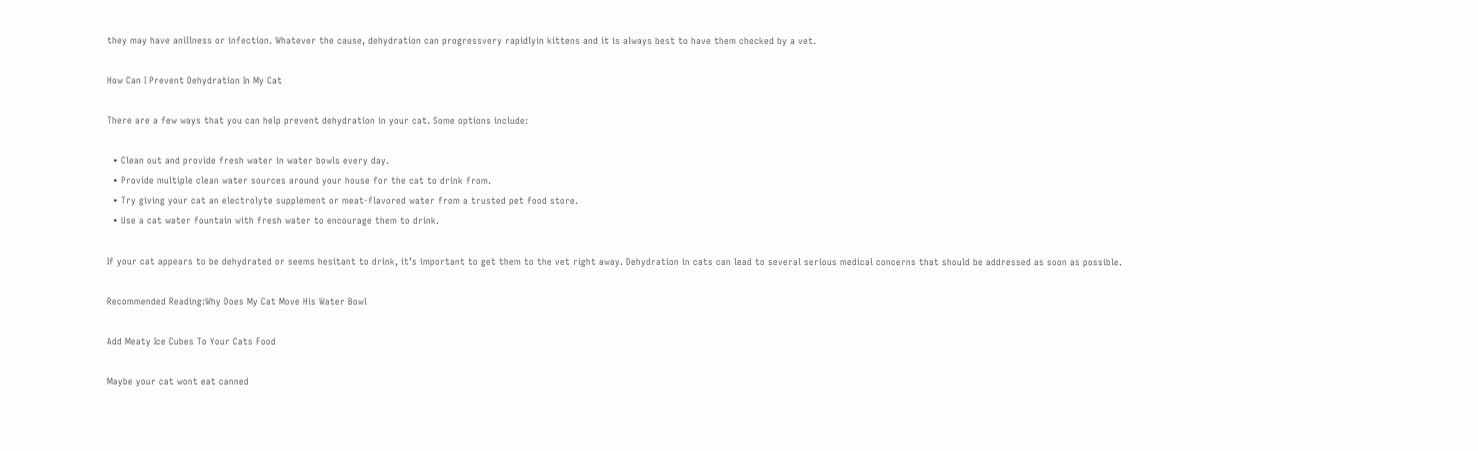they may have anillness or infection. Whatever the cause, dehydration can progressvery rapidlyin kittens and it is always best to have them checked by a vet.

How Can I Prevent Dehydration In My Cat

There are a few ways that you can help prevent dehydration in your cat. Some options include:

  • Clean out and provide fresh water in water bowls every day.
  • Provide multiple clean water sources around your house for the cat to drink from.
  • Try giving your cat an electrolyte supplement or meat-flavored water from a trusted pet food store.
  • Use a cat water fountain with fresh water to encourage them to drink.

If your cat appears to be dehydrated or seems hesitant to drink, it’s important to get them to the vet right away. Dehydration in cats can lead to several serious medical concerns that should be addressed as soon as possible.

Recommended Reading:Why Does My Cat Move His Water Bowl

Add Meaty Ice Cubes To Your Cats Food

Maybe your cat wont eat canned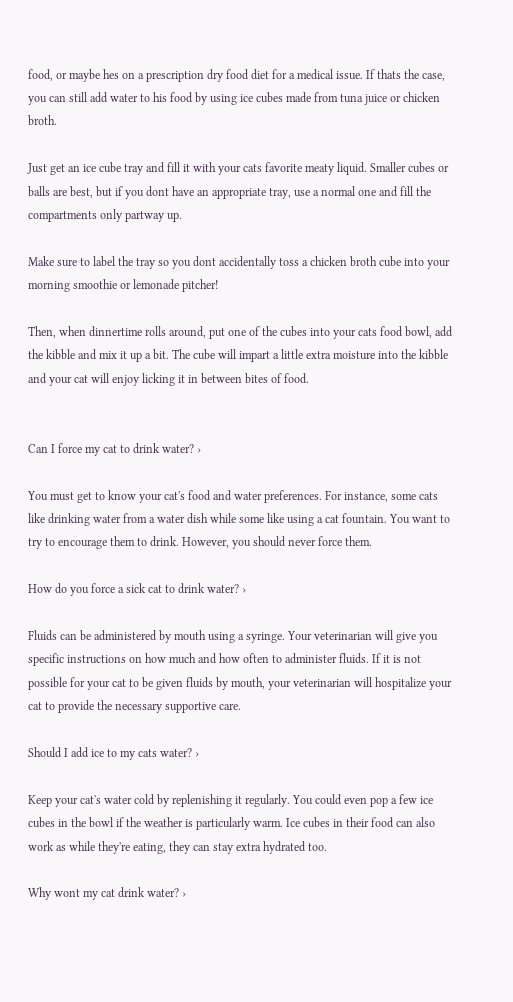food, or maybe hes on a prescription dry food diet for a medical issue. If thats the case, you can still add water to his food by using ice cubes made from tuna juice or chicken broth.

Just get an ice cube tray and fill it with your cats favorite meaty liquid. Smaller cubes or balls are best, but if you dont have an appropriate tray, use a normal one and fill the compartments only partway up.

Make sure to label the tray so you dont accidentally toss a chicken broth cube into your morning smoothie or lemonade pitcher!

Then, when dinnertime rolls around, put one of the cubes into your cats food bowl, add the kibble and mix it up a bit. The cube will impart a little extra moisture into the kibble and your cat will enjoy licking it in between bites of food.


Can I force my cat to drink water? ›

You must get to know your cat's food and water preferences. For instance, some cats like drinking water from a water dish while some like using a cat fountain. You want to try to encourage them to drink. However, you should never force them.

How do you force a sick cat to drink water? ›

Fluids can be administered by mouth using a syringe. Your veterinarian will give you specific instructions on how much and how often to administer fluids. If it is not possible for your cat to be given fluids by mouth, your veterinarian will hospitalize your cat to provide the necessary supportive care.

Should I add ice to my cats water? ›

Keep your cat's water cold by replenishing it regularly. You could even pop a few ice cubes in the bowl if the weather is particularly warm. Ice cubes in their food can also work as while they're eating, they can stay extra hydrated too.

Why wont my cat drink water? ›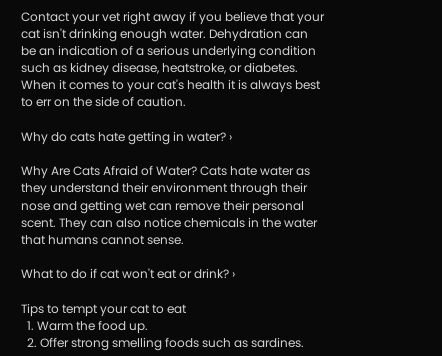Contact your vet right away if you believe that your cat isn't drinking enough water. Dehydration can be an indication of a serious underlying condition such as kidney disease, heatstroke, or diabetes. When it comes to your cat's health it is always best to err on the side of caution.

Why do cats hate getting in water? ›

Why Are Cats Afraid of Water? Cats hate water as they understand their environment through their nose and getting wet can remove their personal scent. They can also notice chemicals in the water that humans cannot sense.

What to do if cat won't eat or drink? ›

Tips to tempt your cat to eat
  1. Warm the food up.
  2. Offer strong smelling foods such as sardines.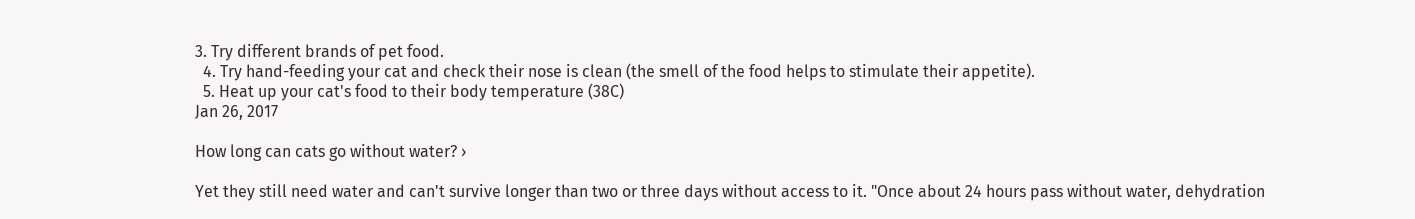3. Try different brands of pet food.
  4. Try hand-feeding your cat and check their nose is clean (the smell of the food helps to stimulate their appetite).
  5. Heat up your cat's food to their body temperature (38C)
Jan 26, 2017

How long can cats go without water? ›

Yet they still need water and can't survive longer than two or three days without access to it. "Once about 24 hours pass without water, dehydration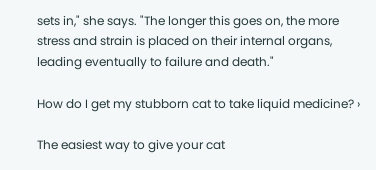sets in," she says. "The longer this goes on, the more stress and strain is placed on their internal organs, leading eventually to failure and death."

How do I get my stubborn cat to take liquid medicine? ›

The easiest way to give your cat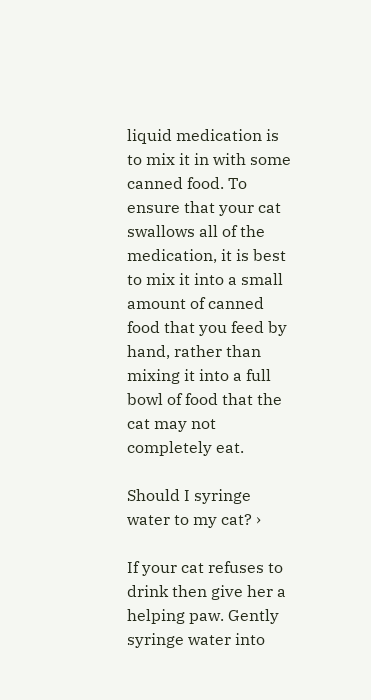liquid medication is to mix it in with some canned food. To ensure that your cat swallows all of the medication, it is best to mix it into a small amount of canned food that you feed by hand, rather than mixing it into a full bowl of food that the cat may not completely eat.

Should I syringe water to my cat? ›

If your cat refuses to drink then give her a helping paw. Gently syringe water into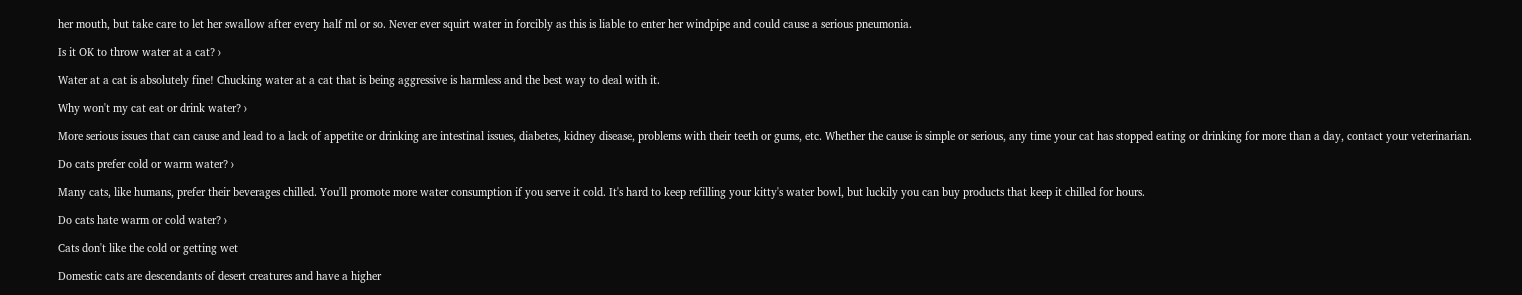her mouth, but take care to let her swallow after every half ml or so. Never ever squirt water in forcibly as this is liable to enter her windpipe and could cause a serious pneumonia.

Is it OK to throw water at a cat? ›

Water at a cat is absolutely fine! Chucking water at a cat that is being aggressive is harmless and the best way to deal with it.

Why won't my cat eat or drink water? ›

More serious issues that can cause and lead to a lack of appetite or drinking are intestinal issues, diabetes, kidney disease, problems with their teeth or gums, etc. Whether the cause is simple or serious, any time your cat has stopped eating or drinking for more than a day, contact your veterinarian.

Do cats prefer cold or warm water? ›

Many cats, like humans, prefer their beverages chilled. You'll promote more water consumption if you serve it cold. It's hard to keep refilling your kitty's water bowl, but luckily you can buy products that keep it chilled for hours.

Do cats hate warm or cold water? ›

Cats don't like the cold or getting wet

Domestic cats are descendants of desert creatures and have a higher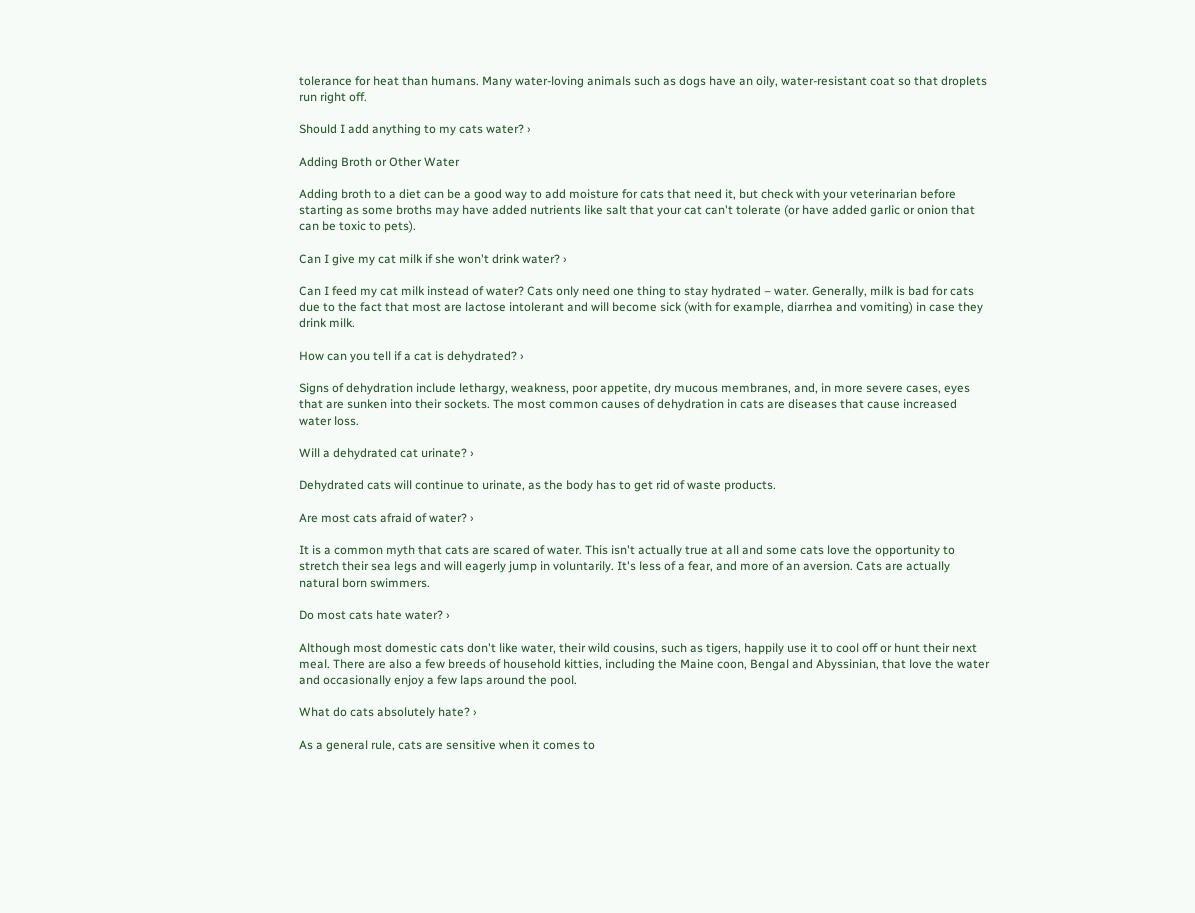tolerance for heat than humans. Many water-loving animals such as dogs have an oily, water-resistant coat so that droplets run right off.

Should I add anything to my cats water? ›

Adding Broth or Other Water

Adding broth to a diet can be a good way to add moisture for cats that need it, but check with your veterinarian before starting as some broths may have added nutrients like salt that your cat can't tolerate (or have added garlic or onion that can be toxic to pets).

Can I give my cat milk if she won't drink water? ›

Can I feed my cat milk instead of water? Cats only need one thing to stay hydrated – water. Generally, milk is bad for cats due to the fact that most are lactose intolerant and will become sick (with for example, diarrhea and vomiting) in case they drink milk.

How can you tell if a cat is dehydrated? ›

Signs of dehydration include lethargy, weakness, poor appetite, dry mucous membranes, and, in more severe cases, eyes that are sunken into their sockets. The most common causes of dehydration in cats are diseases that cause increased water loss.

Will a dehydrated cat urinate? ›

Dehydrated cats will continue to urinate, as the body has to get rid of waste products.

Are most cats afraid of water? ›

It is a common myth that cats are scared of water. This isn't actually true at all and some cats love the opportunity to stretch their sea legs and will eagerly jump in voluntarily. It's less of a fear, and more of an aversion. Cats are actually natural born swimmers.

Do most cats hate water? ›

Although most domestic cats don't like water, their wild cousins, such as tigers, happily use it to cool off or hunt their next meal. There are also a few breeds of household kitties, including the Maine coon, Bengal and Abyssinian, that love the water and occasionally enjoy a few laps around the pool.

What do cats absolutely hate? ›

As a general rule, cats are sensitive when it comes to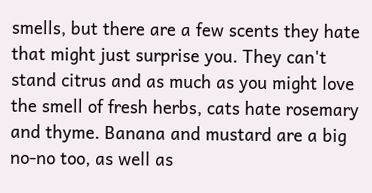smells, but there are a few scents they hate that might just surprise you. They can't stand citrus and as much as you might love the smell of fresh herbs, cats hate rosemary and thyme. Banana and mustard are a big no-no too, as well as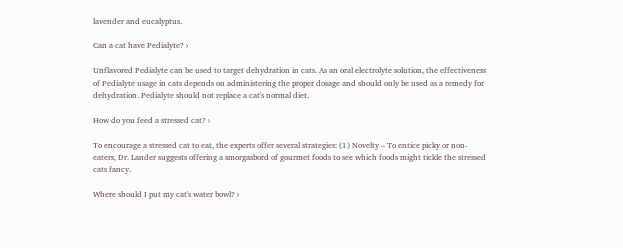lavender and eucalyptus.

Can a cat have Pedialyte? ›

Unflavored Pedialyte can be used to target dehydration in cats. As an oral electrolyte solution, the effectiveness of Pedialyte usage in cats depends on administering the proper dosage and should only be used as a remedy for dehydration. Pedialyte should not replace a cat's normal diet.

How do you feed a stressed cat? ›

To encourage a stressed cat to eat, the experts offer several strategies: (1) Novelty – To entice picky or non-eaters, Dr. Lander suggests offering a smorgasbord of gourmet foods to see which foods might tickle the stressed cats fancy.

Where should I put my cat's water bowl? ›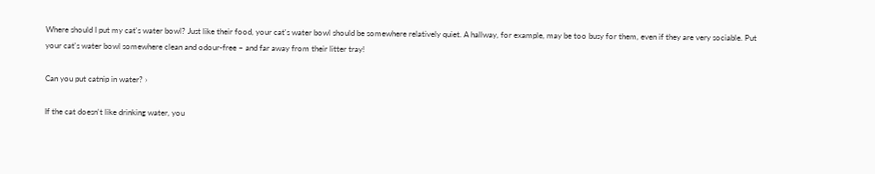Where should I put my cat's water bowl? Just like their food, your cat's water bowl should be somewhere relatively quiet. A hallway, for example, may be too busy for them, even if they are very sociable. Put your cat's water bowl somewhere clean and odour-free – and far away from their litter tray!

Can you put catnip in water? ›

If the cat doesn't like drinking water, you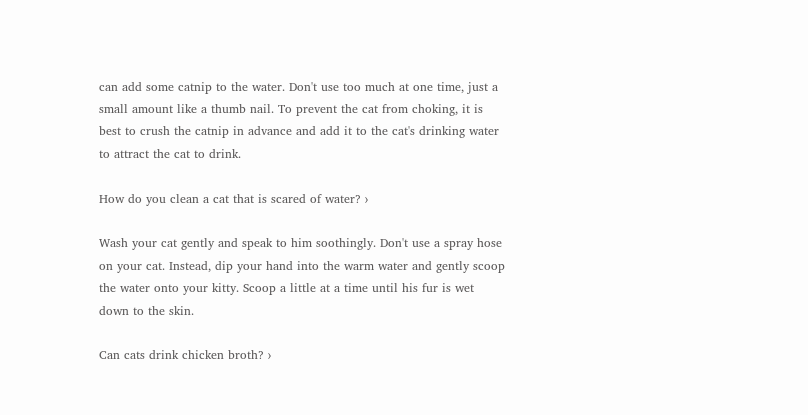can add some catnip to the water. Don't use too much at one time, just a small amount like a thumb nail. To prevent the cat from choking, it is best to crush the catnip in advance and add it to the cat's drinking water to attract the cat to drink.

How do you clean a cat that is scared of water? ›

Wash your cat gently and speak to him soothingly. Don't use a spray hose on your cat. Instead, dip your hand into the warm water and gently scoop the water onto your kitty. Scoop a little at a time until his fur is wet down to the skin.

Can cats drink chicken broth? ›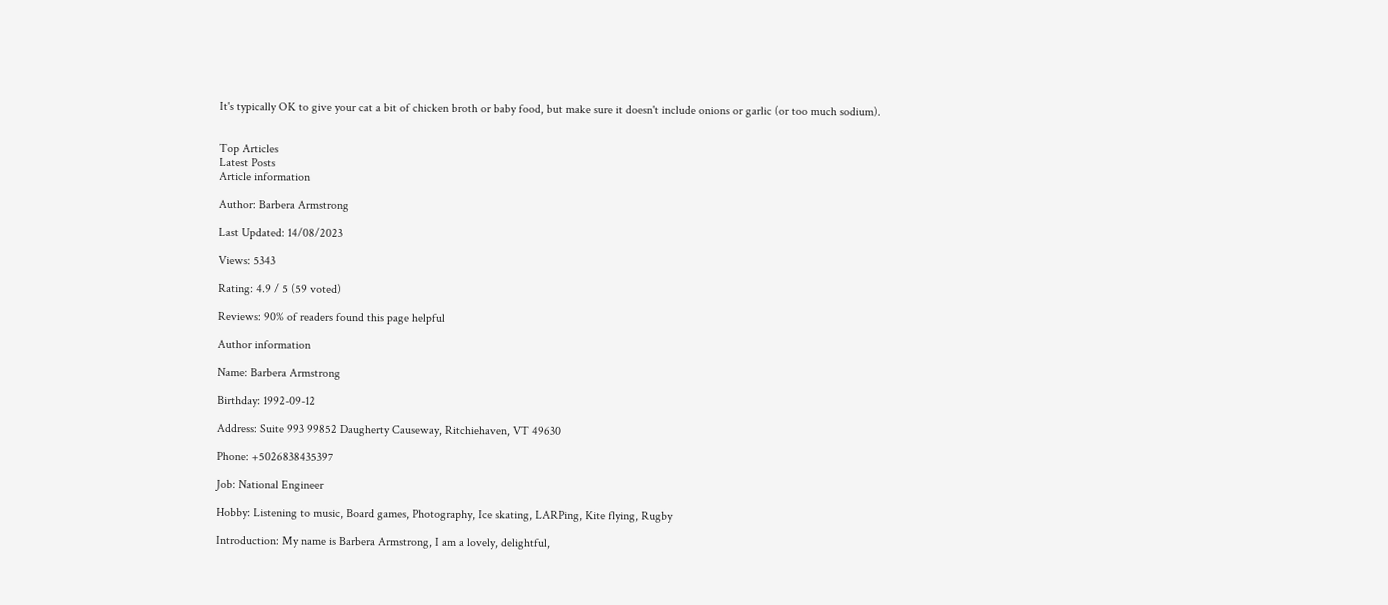It's typically OK to give your cat a bit of chicken broth or baby food, but make sure it doesn't include onions or garlic (or too much sodium).


Top Articles
Latest Posts
Article information

Author: Barbera Armstrong

Last Updated: 14/08/2023

Views: 5343

Rating: 4.9 / 5 (59 voted)

Reviews: 90% of readers found this page helpful

Author information

Name: Barbera Armstrong

Birthday: 1992-09-12

Address: Suite 993 99852 Daugherty Causeway, Ritchiehaven, VT 49630

Phone: +5026838435397

Job: National Engineer

Hobby: Listening to music, Board games, Photography, Ice skating, LARPing, Kite flying, Rugby

Introduction: My name is Barbera Armstrong, I am a lovely, delightful,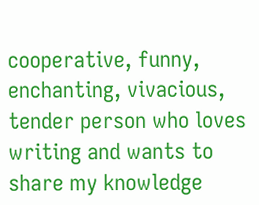cooperative, funny, enchanting, vivacious, tender person who loves writing and wants to share my knowledge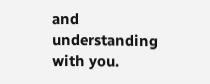and understanding with you.